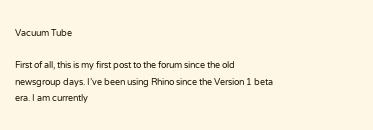Vacuum Tube

First of all, this is my first post to the forum since the old newsgroup days. I’ve been using Rhino since the Version 1 beta era. I am currently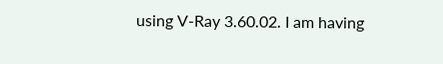using V-Ray 3.60.02. I am having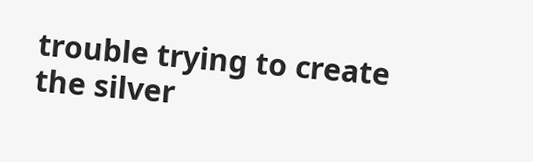trouble trying to create the silver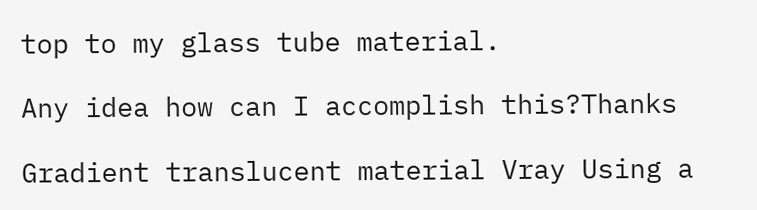top to my glass tube material.

Any idea how can I accomplish this?Thanks

Gradient translucent material Vray Using a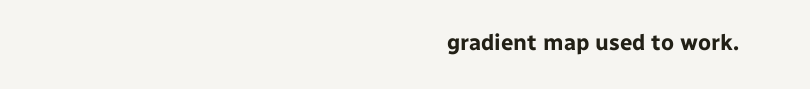gradient map used to work.